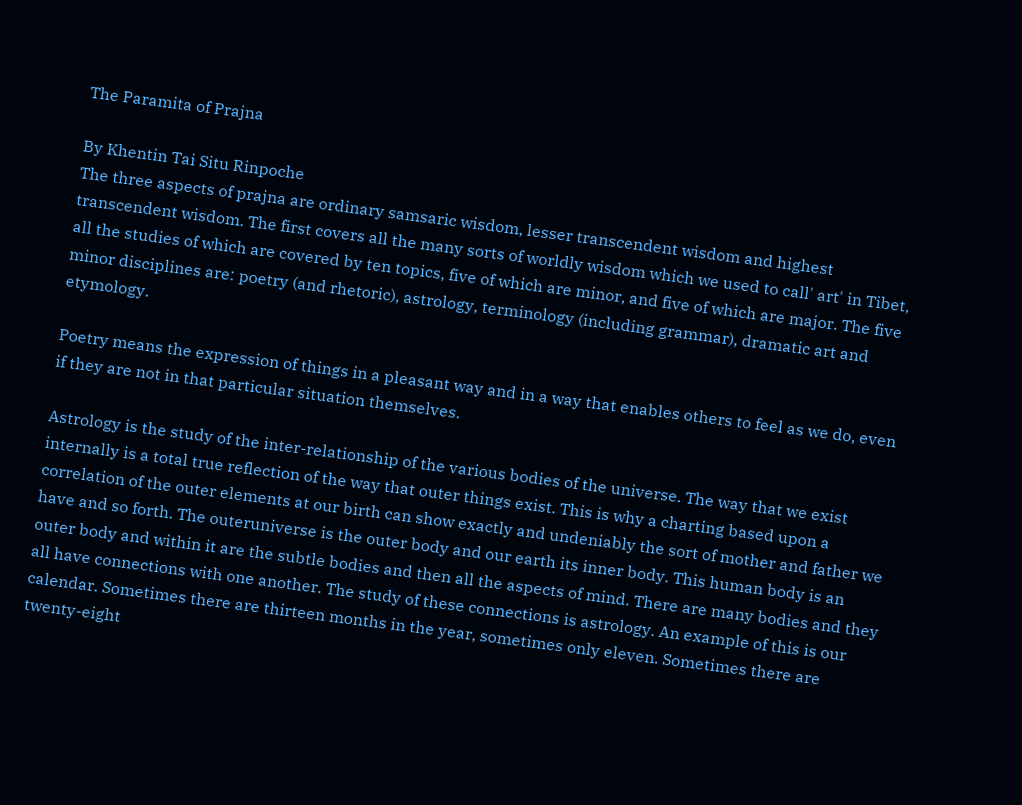The Paramita of Prajna

By Khentin Tai Situ Rinpoche
The three aspects of prajna are ordinary samsaric wisdom, lesser transcendent wisdom and highest transcendent wisdom. The first covers all the many sorts of worldly wisdom which we used to call' art' in Tibet, all the studies of which are covered by ten topics, five of which are minor, and five of which are major. The five minor disciplines are: poetry (and rhetoric), astrology, terminology (including grammar), dramatic art and etymology.

Poetry means the expression of things in a pleasant way and in a way that enables others to feel as we do, even if they are not in that particular situation themselves.

Astrology is the study of the inter-relationship of the various bodies of the universe. The way that we exist internally is a total true reflection of the way that outer things exist. This is why a charting based upon a
correlation of the outer elements at our birth can show exactly and undeniably the sort of mother and father we have and so forth. The outeruniverse is the outer body and our earth its inner body. This human body is an outer body and within it are the subtle bodies and then all the aspects of mind. There are many bodies and they all have connections with one another. The study of these connections is astrology. An example of this is our calendar. Sometimes there are thirteen months in the year, sometimes only eleven. Sometimes there are twenty-eight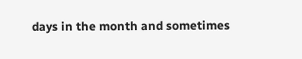days in the month and sometimes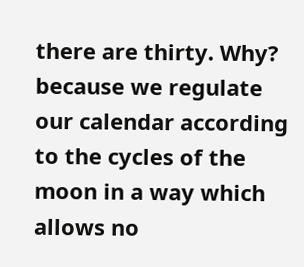there are thirty. Why? because we regulate our calendar according to the cycles of the moon in a way which allows no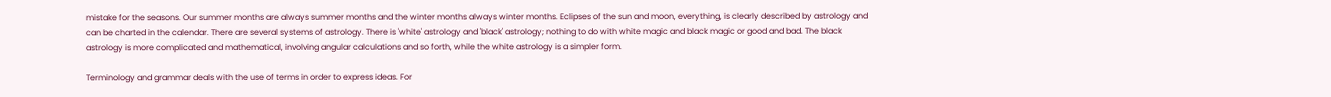mistake for the seasons. Our summer months are always summer months and the winter months always winter months. Eclipses of the sun and moon, everything, is clearly described by astrology and can be charted in the calendar. There are several systems of astrology. There is 'white' astrology and 'black' astrology; nothing to do with white magic and black magic or good and bad. The black astrology is more complicated and mathematical, involving angular calculations and so forth, while the white astrology is a simpler form.

Terminology and grammar deals with the use of terms in order to express ideas. For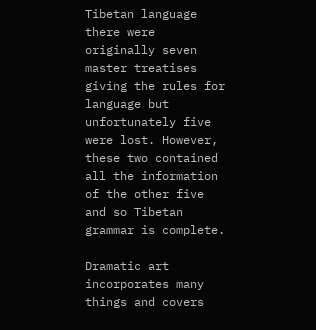Tibetan language there were originally seven master treatises giving the rules for language but unfortunately five were lost. However, these two contained all the information of the other five and so Tibetan grammar is complete.

Dramatic art incorporates many things and covers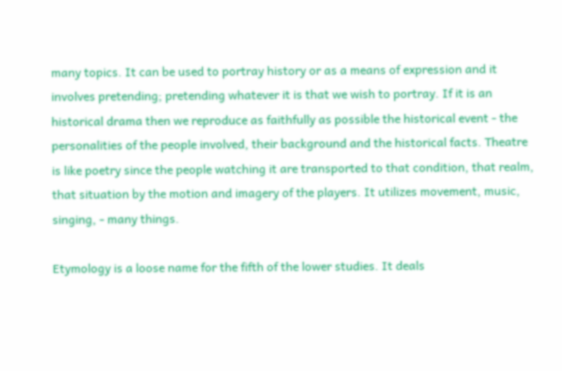many topics. It can be used to portray history or as a means of expression and it involves pretending; pretending whatever it is that we wish to portray. If it is an
historical drama then we reproduce as faithfully as possible the historical event - the personalities of the people involved, their background and the historical facts. Theatre is like poetry since the people watching it are transported to that condition, that realm, that situation by the motion and imagery of the players. It utilizes movement, music, singing, - many things.

Etymology is a loose name for the fifth of the lower studies. It deals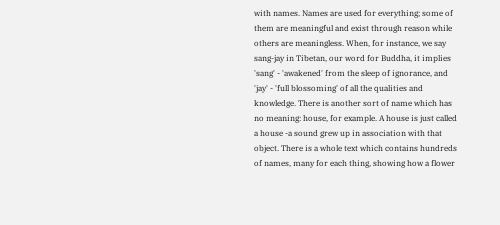with names. Names are used for everything; some of them are meaningful and exist through reason while others are meaningless. When, for instance, we say sang-jay in Tibetan, our word for Buddha, it implies 'sang' - 'awakened' from the sleep of ignorance, and 'jay' - 'full blossoming' of all the qualities and knowledge. There is another sort of name which has no meaning: house, for example. A house is just called a house -a sound grew up in association with that object. There is a whole text which contains hundreds of names, many for each thing, showing how a flower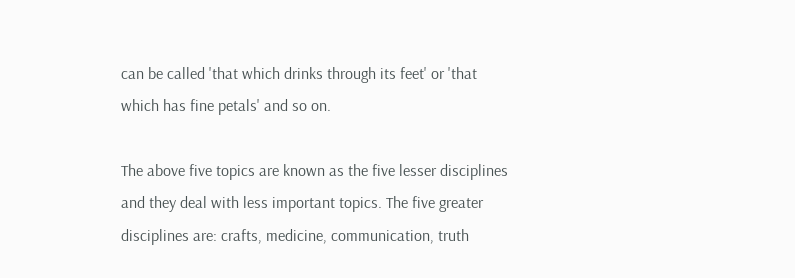can be called 'that which drinks through its feet' or 'that which has fine petals' and so on.

The above five topics are known as the five lesser disciplines and they deal with less important topics. The five greater disciplines are: crafts, medicine, communication, truth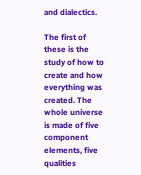and dialectics.

The first of these is the study of how to create and how everything was created. The whole universe is made of five component elements, five qualities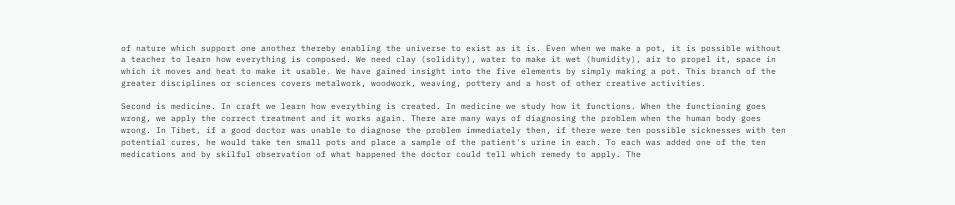of nature which support one another thereby enabling the universe to exist as it is. Even when we make a pot, it is possible without a teacher to learn how everything is composed. We need clay (solidity), water to make it wet (humidity), air to propel it, space in which it moves and heat to make it usable. We have gained insight into the five elements by simply making a pot. This branch of the greater disciplines or sciences covers metalwork, woodwork, weaving, pottery and a host of other creative activities.

Second is medicine. In craft we learn how everything is created. In medicine we study how it functions. When the functioning goes wrong, we apply the correct treatment and it works again. There are many ways of diagnosing the problem when the human body goes wrong. In Tibet, if a good doctor was unable to diagnose the problem immediately then, if there were ten possible sicknesses with ten potential cures, he would take ten small pots and place a sample of the patient's urine in each. To each was added one of the ten medications and by skilful observation of what happened the doctor could tell which remedy to apply. The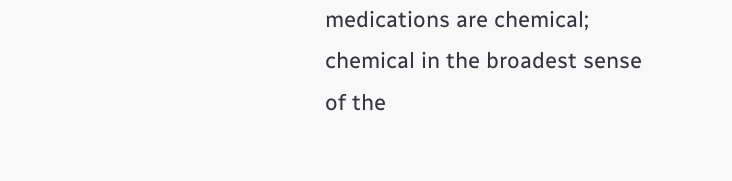medications are chemical; chemical in the broadest sense of the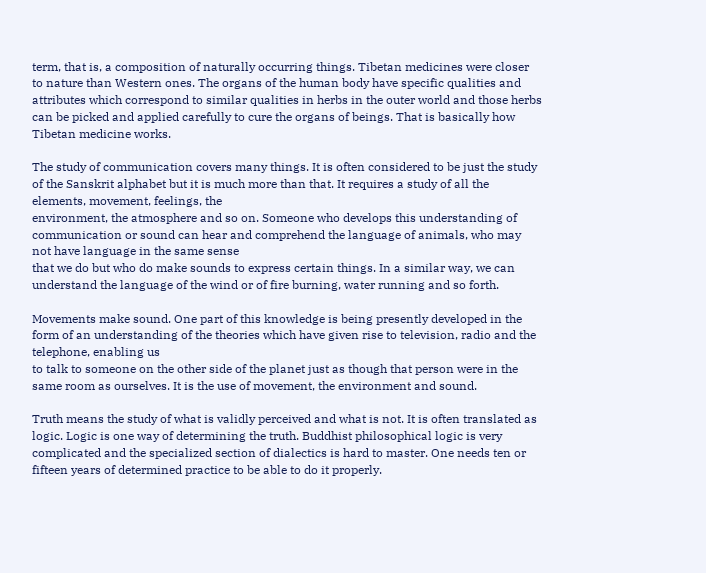term, that is, a composition of naturally occurring things. Tibetan medicines were closer to nature than Western ones. The organs of the human body have specific qualities and attributes which correspond to similar qualities in herbs in the outer world and those herbs can be picked and applied carefully to cure the organs of beings. That is basically how Tibetan medicine works.

The study of communication covers many things. It is often considered to be just the study of the Sanskrit alphabet but it is much more than that. It requires a study of all the elements, movement, feelings, the
environment, the atmosphere and so on. Someone who develops this understanding of communication or sound can hear and comprehend the language of animals, who may not have language in the same sense
that we do but who do make sounds to express certain things. In a similar way, we can understand the language of the wind or of fire burning, water running and so forth.

Movements make sound. One part of this knowledge is being presently developed in the form of an understanding of the theories which have given rise to television, radio and the telephone, enabling us
to talk to someone on the other side of the planet just as though that person were in the same room as ourselves. It is the use of movement, the environment and sound.

Truth means the study of what is validly perceived and what is not. It is often translated as logic. Logic is one way of determining the truth. Buddhist philosophical logic is very complicated and the specialized section of dialectics is hard to master. One needs ten or fifteen years of determined practice to be able to do it properly.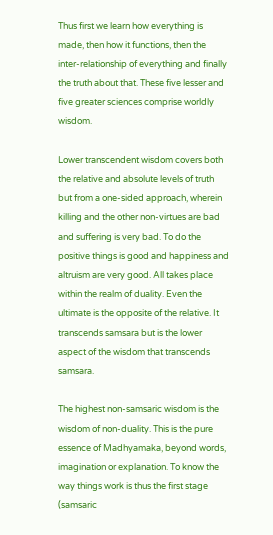Thus first we learn how everything is made, then how it functions, then the inter-relationship of everything and finally the truth about that. These five lesser and five greater sciences comprise worldly wisdom.

Lower transcendent wisdom covers both the relative and absolute levels of truth but from a one-sided approach, wherein killing and the other non-virtues are bad and suffering is very bad. To do the positive things is good and happiness and altruism are very good. All takes place within the realm of duality. Even the ultimate is the opposite of the relative. It transcends samsara but is the lower aspect of the wisdom that transcends samsara.

The highest non-samsaric wisdom is the wisdom of non-duality. This is the pure essence of Madhyamaka, beyond words, imagination or explanation. To know the way things work is thus the first stage (samsaric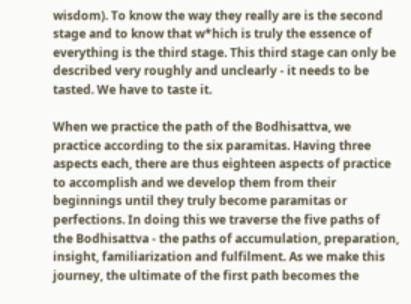wisdom). To know the way they really are is the second stage and to know that w*hich is truly the essence of everything is the third stage. This third stage can only be described very roughly and unclearly - it needs to be tasted. We have to taste it.

When we practice the path of the Bodhisattva, we practice according to the six paramitas. Having three aspects each, there are thus eighteen aspects of practice to accomplish and we develop them from their
beginnings until they truly become paramitas or perfections. In doing this we traverse the five paths of the Bodhisattva - the paths of accumulation, preparation, insight, familiarization and fulfilment. As we make this journey, the ultimate of the first path becomes the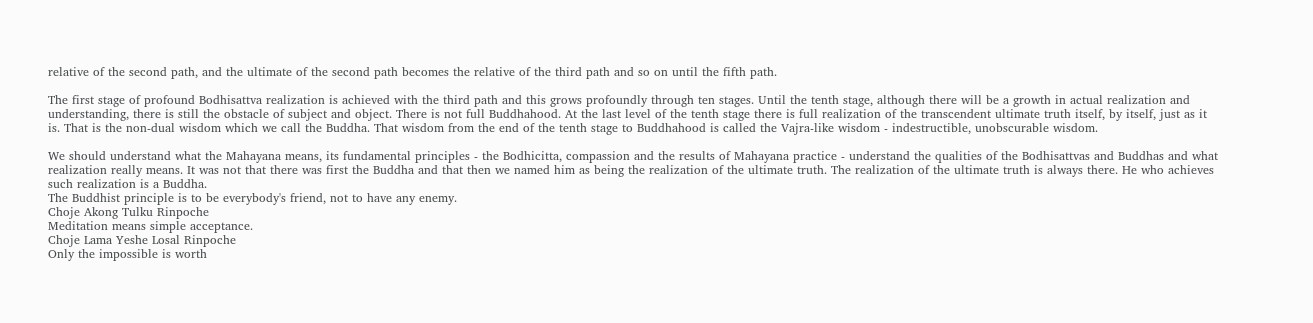relative of the second path, and the ultimate of the second path becomes the relative of the third path and so on until the fifth path.

The first stage of profound Bodhisattva realization is achieved with the third path and this grows profoundly through ten stages. Until the tenth stage, although there will be a growth in actual realization and understanding, there is still the obstacle of subject and object. There is not full Buddhahood. At the last level of the tenth stage there is full realization of the transcendent ultimate truth itself, by itself, just as it is. That is the non-dual wisdom which we call the Buddha. That wisdom from the end of the tenth stage to Buddhahood is called the Vajra-like wisdom - indestructible, unobscurable wisdom.

We should understand what the Mahayana means, its fundamental principles - the Bodhicitta, compassion and the results of Mahayana practice - understand the qualities of the Bodhisattvas and Buddhas and what realization really means. It was not that there was first the Buddha and that then we named him as being the realization of the ultimate truth. The realization of the ultimate truth is always there. He who achieves such realization is a Buddha.
The Buddhist principle is to be everybody's friend, not to have any enemy.
Choje Akong Tulku Rinpoche
Meditation means simple acceptance.
Choje Lama Yeshe Losal Rinpoche
Only the impossible is worth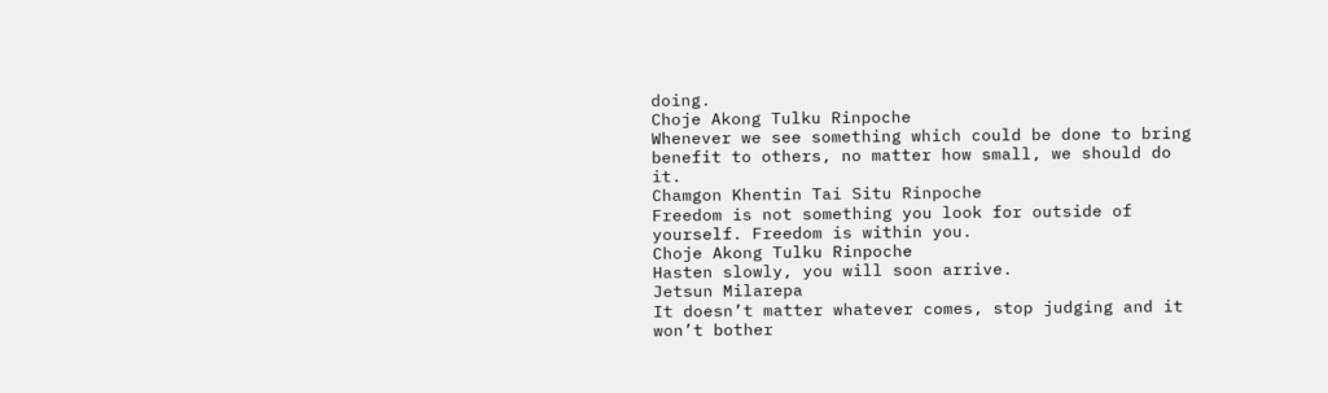doing.
Choje Akong Tulku Rinpoche
Whenever we see something which could be done to bring benefit to others, no matter how small, we should do it.
Chamgon Khentin Tai Situ Rinpoche
Freedom is not something you look for outside of yourself. Freedom is within you.
Choje Akong Tulku Rinpoche
Hasten slowly, you will soon arrive.
Jetsun Milarepa
It doesn’t matter whatever comes, stop judging and it won’t bother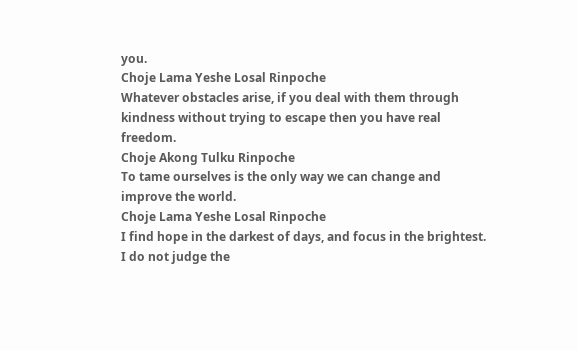you.
Choje Lama Yeshe Losal Rinpoche
Whatever obstacles arise, if you deal with them through kindness without trying to escape then you have real freedom.
Choje Akong Tulku Rinpoche
To tame ourselves is the only way we can change and improve the world.
Choje Lama Yeshe Losal Rinpoche
I find hope in the darkest of days, and focus in the brightest. I do not judge the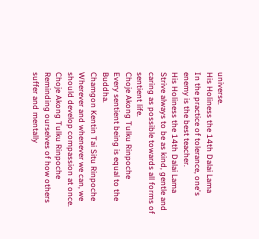universe.
His Holiness the 14th Dalai Lama
In the practice of tolerance, one's enemy is the best teacher.
His Holiness the 14th Dalai Lama
Strive always to be as kind, gentle and caring as possible towards all forms of sentient life.
Choje Akong Tulku Rinpoche
Every sentient being is equal to the Buddha.
Chamgon Kentin Tai Situ Rinpoche
Wherever and whenever we can, we should develop compassion at once.
Choje Akong Tulku Rinpoche
Reminding ourselves of how others suffer and mentally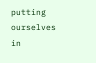putting ourselves in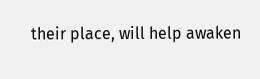their place, will help awaken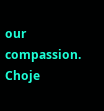our compassion.
Choje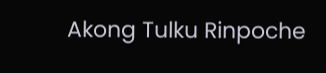Akong Tulku Rinpoche